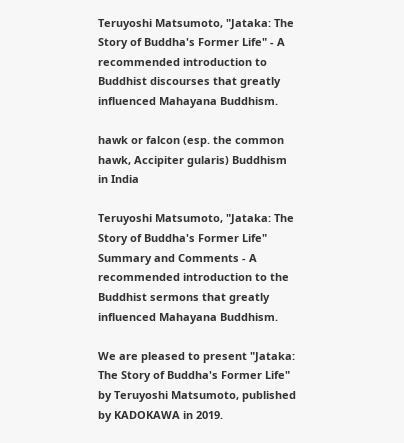Teruyoshi Matsumoto, "Jataka: The Story of Buddha's Former Life" - A recommended introduction to Buddhist discourses that greatly influenced Mahayana Buddhism.

hawk or falcon (esp. the common hawk, Accipiter gularis) Buddhism in India

Teruyoshi Matsumoto, "Jataka: The Story of Buddha's Former Life" Summary and Comments - A recommended introduction to the Buddhist sermons that greatly influenced Mahayana Buddhism.

We are pleased to present "Jataka: The Story of Buddha's Former Life" by Teruyoshi Matsumoto, published by KADOKAWA in 2019.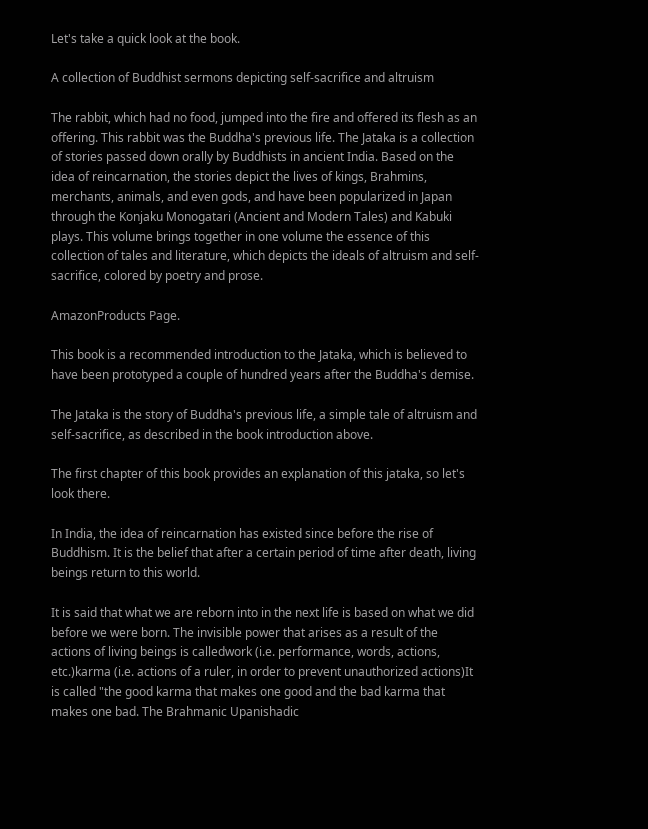Let's take a quick look at the book.

A collection of Buddhist sermons depicting self-sacrifice and altruism

The rabbit, which had no food, jumped into the fire and offered its flesh as an offering. This rabbit was the Buddha's previous life. The Jataka is a collection of stories passed down orally by Buddhists in ancient India. Based on the idea of reincarnation, the stories depict the lives of kings, Brahmins, merchants, animals, and even gods, and have been popularized in Japan through the Konjaku Monogatari (Ancient and Modern Tales) and Kabuki plays. This volume brings together in one volume the essence of this collection of tales and literature, which depicts the ideals of altruism and self-sacrifice, colored by poetry and prose.

AmazonProducts Page.

This book is a recommended introduction to the Jataka, which is believed to have been prototyped a couple of hundred years after the Buddha's demise.

The Jataka is the story of Buddha's previous life, a simple tale of altruism and self-sacrifice, as described in the book introduction above.

The first chapter of this book provides an explanation of this jataka, so let's look there.

In India, the idea of reincarnation has existed since before the rise of Buddhism. It is the belief that after a certain period of time after death, living beings return to this world.

It is said that what we are reborn into in the next life is based on what we did before we were born. The invisible power that arises as a result of the actions of living beings is calledwork (i.e. performance, words, actions, etc.)karma (i.e. actions of a ruler, in order to prevent unauthorized actions)It is called "the good karma that makes one good and the bad karma that makes one bad. The Brahmanic Upanishadic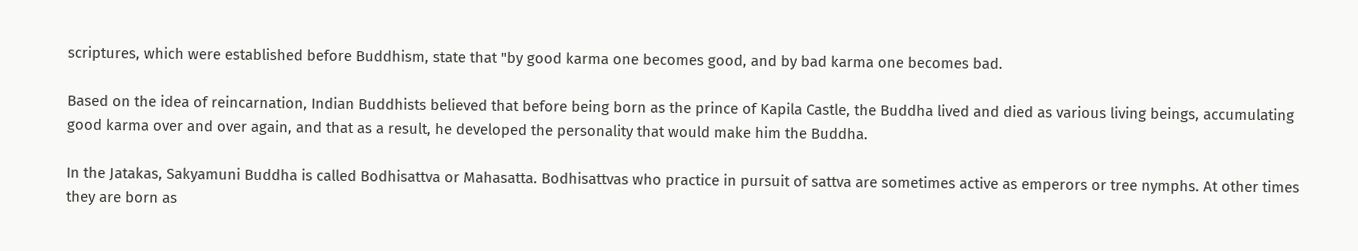scriptures, which were established before Buddhism, state that "by good karma one becomes good, and by bad karma one becomes bad.

Based on the idea of reincarnation, Indian Buddhists believed that before being born as the prince of Kapila Castle, the Buddha lived and died as various living beings, accumulating good karma over and over again, and that as a result, he developed the personality that would make him the Buddha.

In the Jatakas, Sakyamuni Buddha is called Bodhisattva or Mahasatta. Bodhisattvas who practice in pursuit of sattva are sometimes active as emperors or tree nymphs. At other times they are born as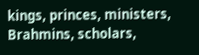kings, princes, ministers, Brahmins, scholars,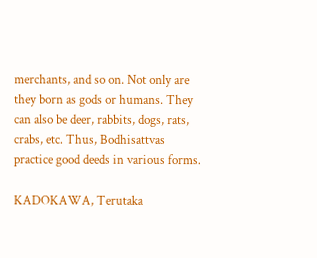merchants, and so on. Not only are they born as gods or humans. They can also be deer, rabbits, dogs, rats, crabs, etc. Thus, Bodhisattvas practice good deeds in various forms.

KADOKAWA, Terutaka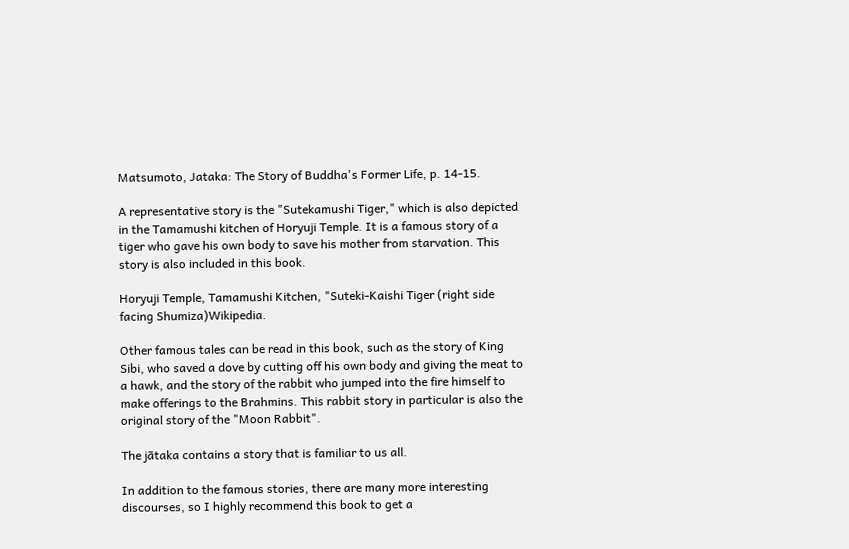Matsumoto, Jataka: The Story of Buddha's Former Life, p. 14-15.

A representative story is the "Sutekamushi Tiger," which is also depicted in the Tamamushi kitchen of Horyuji Temple. It is a famous story of a tiger who gave his own body to save his mother from starvation. This story is also included in this book.

Horyuji Temple, Tamamushi Kitchen, "Suteki-Kaishi Tiger (right side facing Shumiza)Wikipedia.

Other famous tales can be read in this book, such as the story of King Sibi, who saved a dove by cutting off his own body and giving the meat to a hawk, and the story of the rabbit who jumped into the fire himself to make offerings to the Brahmins. This rabbit story in particular is also the original story of the "Moon Rabbit".

The jātaka contains a story that is familiar to us all.

In addition to the famous stories, there are many more interesting discourses, so I highly recommend this book to get a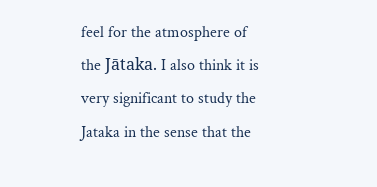feel for the atmosphere of the Jātaka. I also think it is very significant to study the Jataka in the sense that the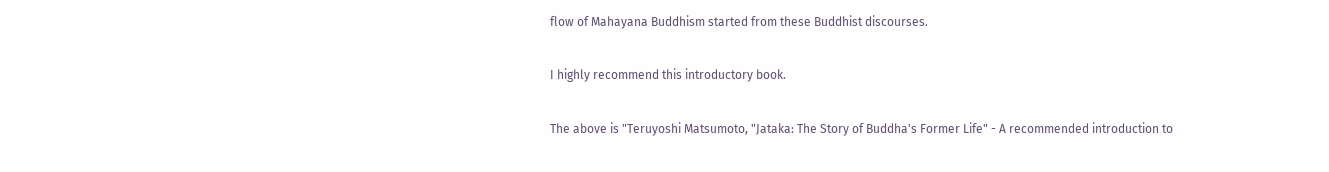flow of Mahayana Buddhism started from these Buddhist discourses.

I highly recommend this introductory book.

The above is "Teruyoshi Matsumoto, "Jataka: The Story of Buddha's Former Life" - A recommended introduction to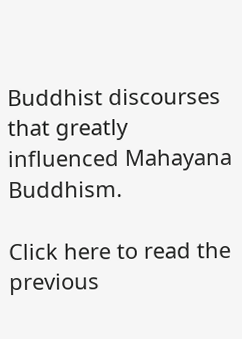Buddhist discourses that greatly influenced Mahayana Buddhism.

Click here to read the previous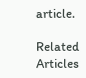article.

Related Articles